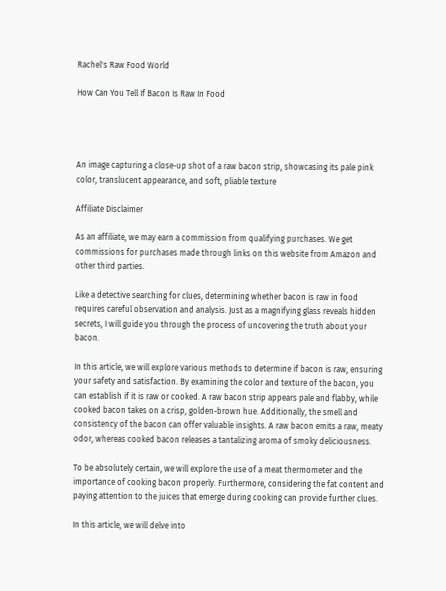Rachel's Raw Food World

How Can You Tell If Bacon Is Raw In Food




An image capturing a close-up shot of a raw bacon strip, showcasing its pale pink color, translucent appearance, and soft, pliable texture

Affiliate Disclaimer

As an affiliate, we may earn a commission from qualifying purchases. We get commissions for purchases made through links on this website from Amazon and other third parties.

Like a detective searching for clues, determining whether bacon is raw in food requires careful observation and analysis. Just as a magnifying glass reveals hidden secrets, I will guide you through the process of uncovering the truth about your bacon.

In this article, we will explore various methods to determine if bacon is raw, ensuring your safety and satisfaction. By examining the color and texture of the bacon, you can establish if it is raw or cooked. A raw bacon strip appears pale and flabby, while cooked bacon takes on a crisp, golden-brown hue. Additionally, the smell and consistency of the bacon can offer valuable insights. A raw bacon emits a raw, meaty odor, whereas cooked bacon releases a tantalizing aroma of smoky deliciousness.

To be absolutely certain, we will explore the use of a meat thermometer and the importance of cooking bacon properly. Furthermore, considering the fat content and paying attention to the juices that emerge during cooking can provide further clues.

In this article, we will delve into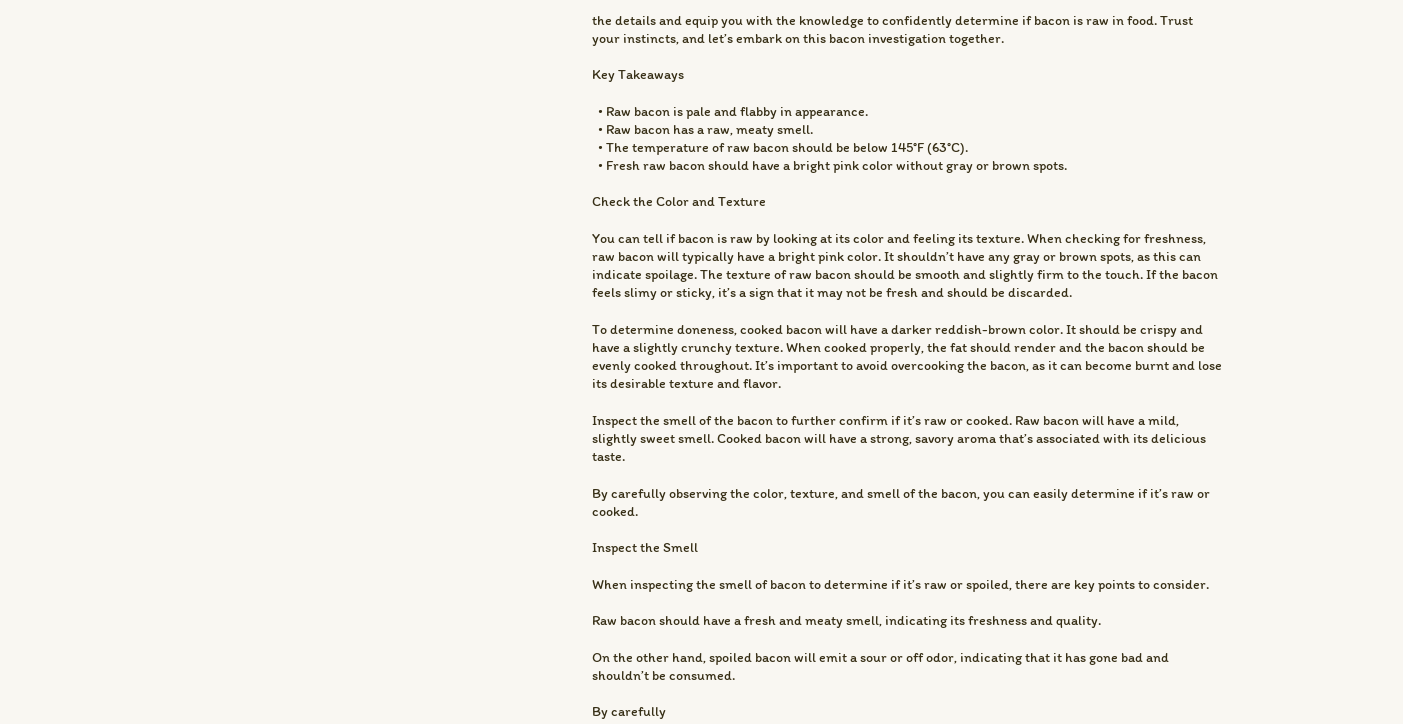the details and equip you with the knowledge to confidently determine if bacon is raw in food. Trust your instincts, and let’s embark on this bacon investigation together.

Key Takeaways

  • Raw bacon is pale and flabby in appearance.
  • Raw bacon has a raw, meaty smell.
  • The temperature of raw bacon should be below 145°F (63°C).
  • Fresh raw bacon should have a bright pink color without gray or brown spots.

Check the Color and Texture

You can tell if bacon is raw by looking at its color and feeling its texture. When checking for freshness, raw bacon will typically have a bright pink color. It shouldn’t have any gray or brown spots, as this can indicate spoilage. The texture of raw bacon should be smooth and slightly firm to the touch. If the bacon feels slimy or sticky, it’s a sign that it may not be fresh and should be discarded.

To determine doneness, cooked bacon will have a darker reddish-brown color. It should be crispy and have a slightly crunchy texture. When cooked properly, the fat should render and the bacon should be evenly cooked throughout. It’s important to avoid overcooking the bacon, as it can become burnt and lose its desirable texture and flavor.

Inspect the smell of the bacon to further confirm if it’s raw or cooked. Raw bacon will have a mild, slightly sweet smell. Cooked bacon will have a strong, savory aroma that’s associated with its delicious taste.

By carefully observing the color, texture, and smell of the bacon, you can easily determine if it’s raw or cooked.

Inspect the Smell

When inspecting the smell of bacon to determine if it’s raw or spoiled, there are key points to consider.

Raw bacon should have a fresh and meaty smell, indicating its freshness and quality.

On the other hand, spoiled bacon will emit a sour or off odor, indicating that it has gone bad and shouldn’t be consumed.

By carefully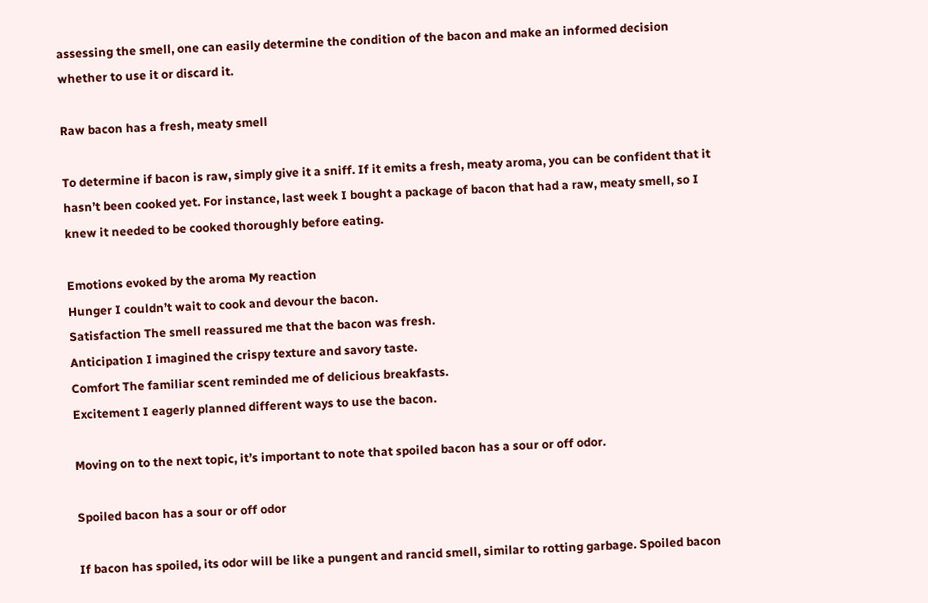assessing the smell, one can easily determine the condition of the bacon and make an informed decision whether to use it or discard it.

Raw bacon has a fresh, meaty smell

To determine if bacon is raw, simply give it a sniff. If it emits a fresh, meaty aroma, you can be confident that it hasn’t been cooked yet. For instance, last week I bought a package of bacon that had a raw, meaty smell, so I knew it needed to be cooked thoroughly before eating.

Emotions evoked by the aroma My reaction
Hunger I couldn’t wait to cook and devour the bacon.
Satisfaction The smell reassured me that the bacon was fresh.
Anticipation I imagined the crispy texture and savory taste.
Comfort The familiar scent reminded me of delicious breakfasts.
Excitement I eagerly planned different ways to use the bacon.

Moving on to the next topic, it’s important to note that spoiled bacon has a sour or off odor.

Spoiled bacon has a sour or off odor

If bacon has spoiled, its odor will be like a pungent and rancid smell, similar to rotting garbage. Spoiled bacon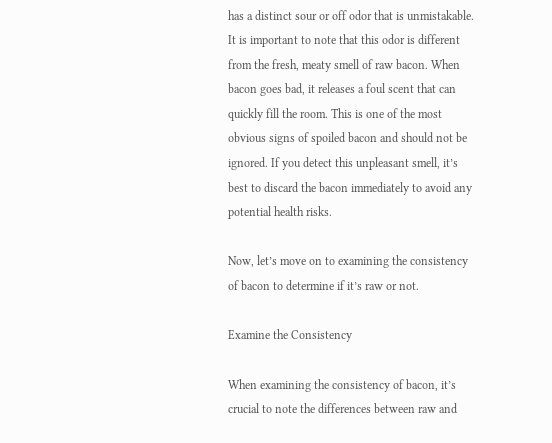has a distinct sour or off odor that is unmistakable. It is important to note that this odor is different from the fresh, meaty smell of raw bacon. When bacon goes bad, it releases a foul scent that can quickly fill the room. This is one of the most obvious signs of spoiled bacon and should not be ignored. If you detect this unpleasant smell, it’s best to discard the bacon immediately to avoid any potential health risks.

Now, let’s move on to examining the consistency of bacon to determine if it’s raw or not.

Examine the Consistency

When examining the consistency of bacon, it’s crucial to note the differences between raw and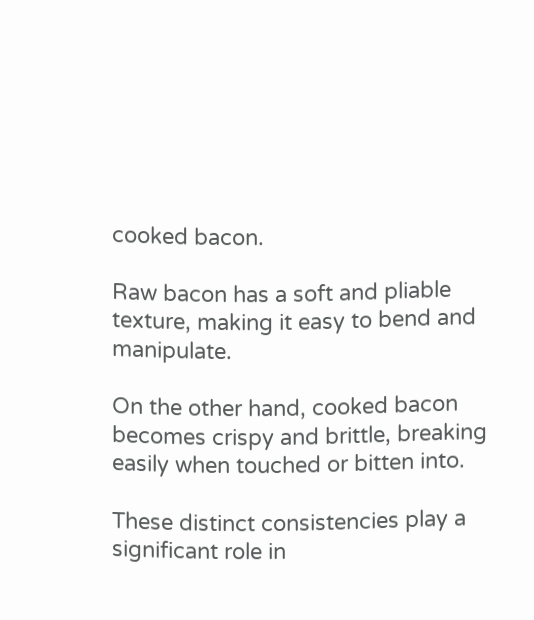cooked bacon.

Raw bacon has a soft and pliable texture, making it easy to bend and manipulate.

On the other hand, cooked bacon becomes crispy and brittle, breaking easily when touched or bitten into.

These distinct consistencies play a significant role in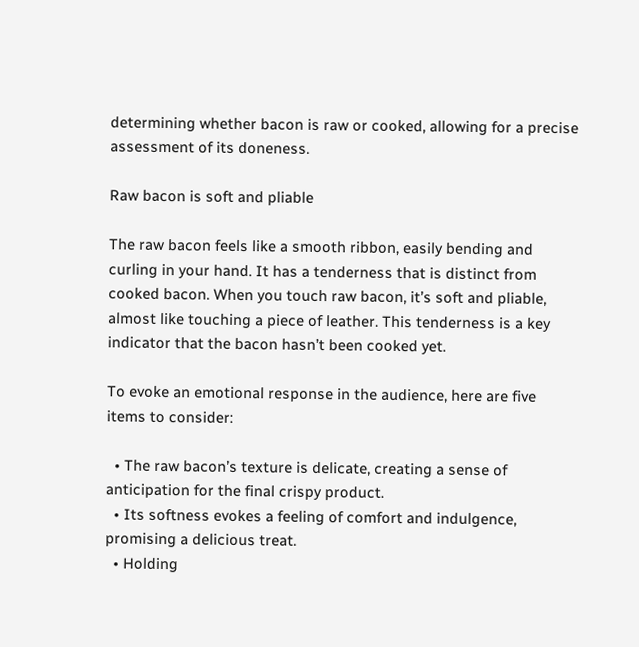determining whether bacon is raw or cooked, allowing for a precise assessment of its doneness.

Raw bacon is soft and pliable

The raw bacon feels like a smooth ribbon, easily bending and curling in your hand. It has a tenderness that is distinct from cooked bacon. When you touch raw bacon, it’s soft and pliable, almost like touching a piece of leather. This tenderness is a key indicator that the bacon hasn’t been cooked yet.

To evoke an emotional response in the audience, here are five items to consider:

  • The raw bacon’s texture is delicate, creating a sense of anticipation for the final crispy product.
  • Its softness evokes a feeling of comfort and indulgence, promising a delicious treat.
  • Holding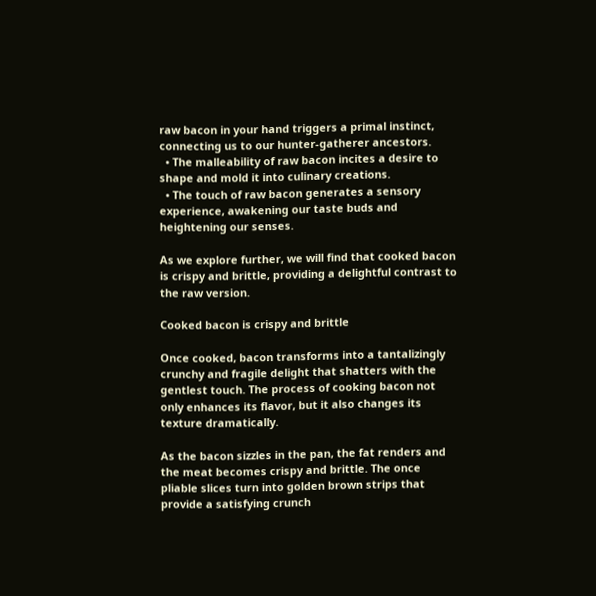raw bacon in your hand triggers a primal instinct, connecting us to our hunter-gatherer ancestors.
  • The malleability of raw bacon incites a desire to shape and mold it into culinary creations.
  • The touch of raw bacon generates a sensory experience, awakening our taste buds and heightening our senses.

As we explore further, we will find that cooked bacon is crispy and brittle, providing a delightful contrast to the raw version.

Cooked bacon is crispy and brittle

Once cooked, bacon transforms into a tantalizingly crunchy and fragile delight that shatters with the gentlest touch. The process of cooking bacon not only enhances its flavor, but it also changes its texture dramatically.

As the bacon sizzles in the pan, the fat renders and the meat becomes crispy and brittle. The once pliable slices turn into golden brown strips that provide a satisfying crunch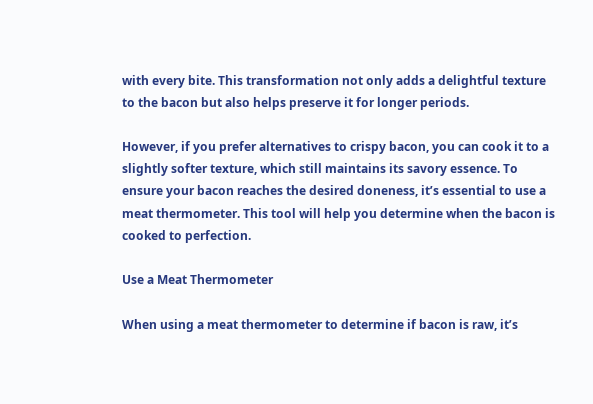with every bite. This transformation not only adds a delightful texture to the bacon but also helps preserve it for longer periods.

However, if you prefer alternatives to crispy bacon, you can cook it to a slightly softer texture, which still maintains its savory essence. To ensure your bacon reaches the desired doneness, it’s essential to use a meat thermometer. This tool will help you determine when the bacon is cooked to perfection.

Use a Meat Thermometer

When using a meat thermometer to determine if bacon is raw, it’s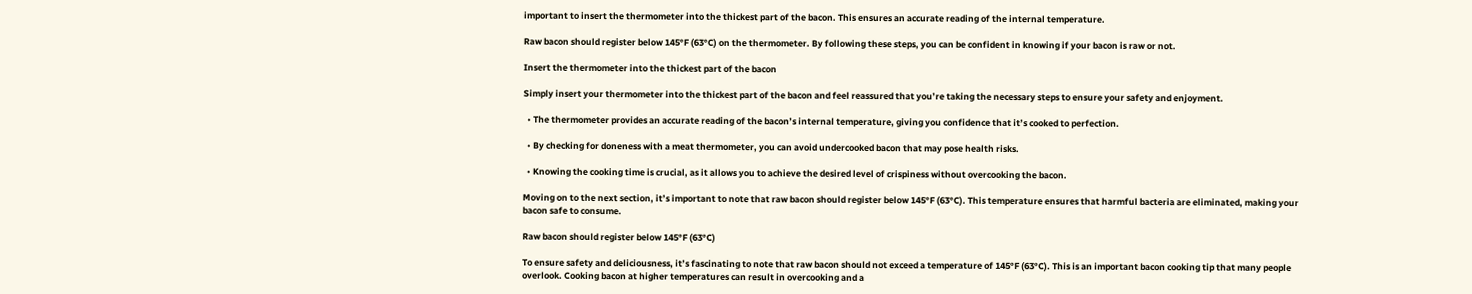important to insert the thermometer into the thickest part of the bacon. This ensures an accurate reading of the internal temperature.

Raw bacon should register below 145°F (63°C) on the thermometer. By following these steps, you can be confident in knowing if your bacon is raw or not.

Insert the thermometer into the thickest part of the bacon

Simply insert your thermometer into the thickest part of the bacon and feel reassured that you’re taking the necessary steps to ensure your safety and enjoyment.

  • The thermometer provides an accurate reading of the bacon’s internal temperature, giving you confidence that it’s cooked to perfection.

  • By checking for doneness with a meat thermometer, you can avoid undercooked bacon that may pose health risks.

  • Knowing the cooking time is crucial, as it allows you to achieve the desired level of crispiness without overcooking the bacon.

Moving on to the next section, it’s important to note that raw bacon should register below 145°F (63°C). This temperature ensures that harmful bacteria are eliminated, making your bacon safe to consume.

Raw bacon should register below 145°F (63°C)

To ensure safety and deliciousness, it’s fascinating to note that raw bacon should not exceed a temperature of 145°F (63°C). This is an important bacon cooking tip that many people overlook. Cooking bacon at higher temperatures can result in overcooking and a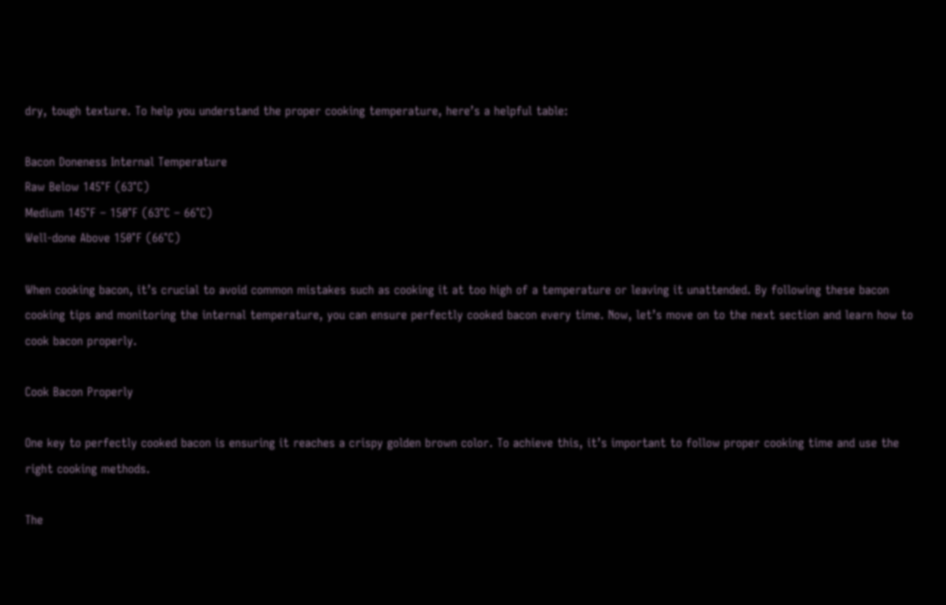dry, tough texture. To help you understand the proper cooking temperature, here’s a helpful table:

Bacon Doneness Internal Temperature
Raw Below 145°F (63°C)
Medium 145°F – 150°F (63°C – 66°C)
Well-done Above 150°F (66°C)

When cooking bacon, it’s crucial to avoid common mistakes such as cooking it at too high of a temperature or leaving it unattended. By following these bacon cooking tips and monitoring the internal temperature, you can ensure perfectly cooked bacon every time. Now, let’s move on to the next section and learn how to cook bacon properly.

Cook Bacon Properly

One key to perfectly cooked bacon is ensuring it reaches a crispy golden brown color. To achieve this, it’s important to follow proper cooking time and use the right cooking methods.

The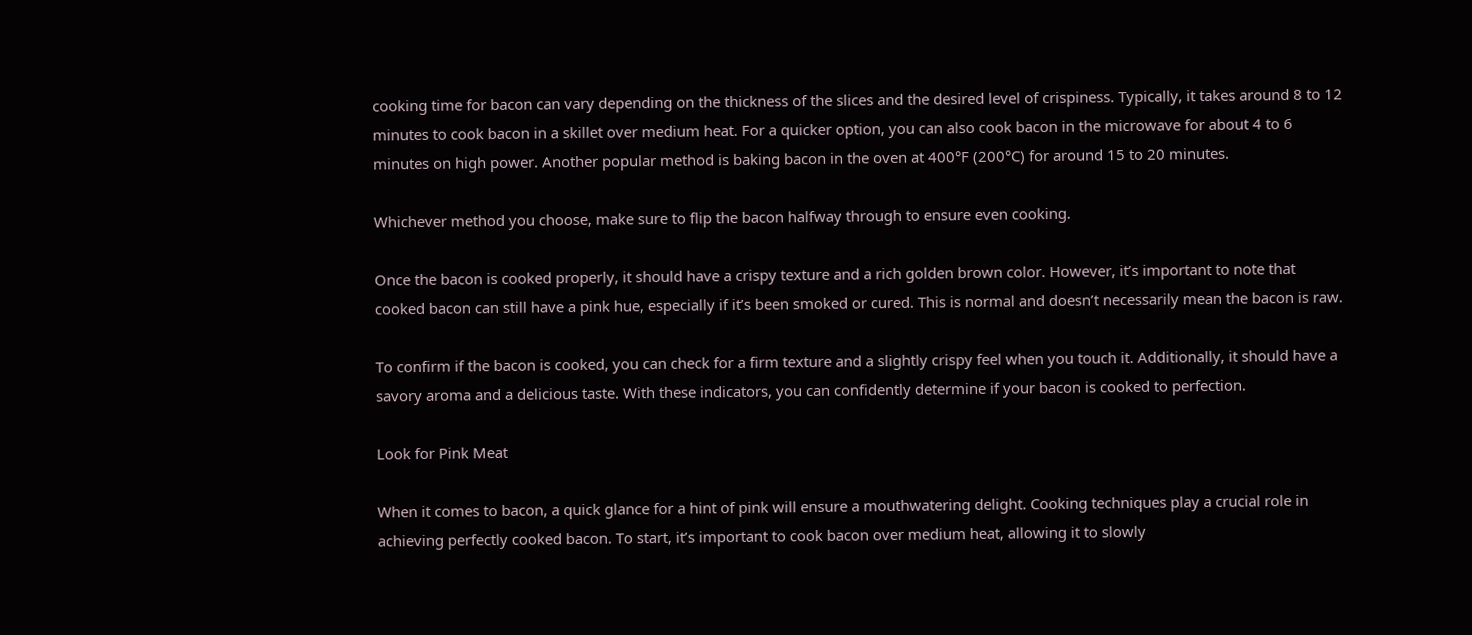cooking time for bacon can vary depending on the thickness of the slices and the desired level of crispiness. Typically, it takes around 8 to 12 minutes to cook bacon in a skillet over medium heat. For a quicker option, you can also cook bacon in the microwave for about 4 to 6 minutes on high power. Another popular method is baking bacon in the oven at 400°F (200°C) for around 15 to 20 minutes.

Whichever method you choose, make sure to flip the bacon halfway through to ensure even cooking.

Once the bacon is cooked properly, it should have a crispy texture and a rich golden brown color. However, it’s important to note that cooked bacon can still have a pink hue, especially if it’s been smoked or cured. This is normal and doesn’t necessarily mean the bacon is raw.

To confirm if the bacon is cooked, you can check for a firm texture and a slightly crispy feel when you touch it. Additionally, it should have a savory aroma and a delicious taste. With these indicators, you can confidently determine if your bacon is cooked to perfection.

Look for Pink Meat

When it comes to bacon, a quick glance for a hint of pink will ensure a mouthwatering delight. Cooking techniques play a crucial role in achieving perfectly cooked bacon. To start, it’s important to cook bacon over medium heat, allowing it to slowly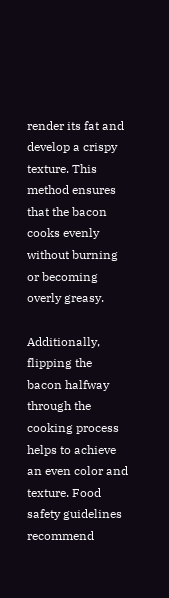render its fat and develop a crispy texture. This method ensures that the bacon cooks evenly without burning or becoming overly greasy.

Additionally, flipping the bacon halfway through the cooking process helps to achieve an even color and texture. Food safety guidelines recommend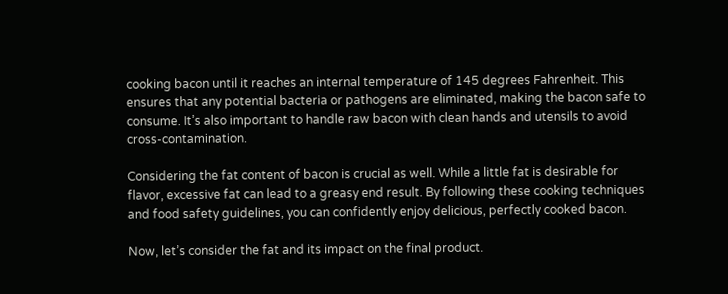cooking bacon until it reaches an internal temperature of 145 degrees Fahrenheit. This ensures that any potential bacteria or pathogens are eliminated, making the bacon safe to consume. It’s also important to handle raw bacon with clean hands and utensils to avoid cross-contamination.

Considering the fat content of bacon is crucial as well. While a little fat is desirable for flavor, excessive fat can lead to a greasy end result. By following these cooking techniques and food safety guidelines, you can confidently enjoy delicious, perfectly cooked bacon.

Now, let’s consider the fat and its impact on the final product.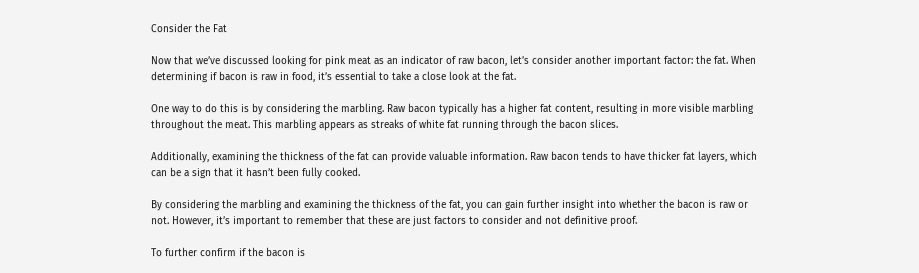Consider the Fat

Now that we’ve discussed looking for pink meat as an indicator of raw bacon, let’s consider another important factor: the fat. When determining if bacon is raw in food, it’s essential to take a close look at the fat.

One way to do this is by considering the marbling. Raw bacon typically has a higher fat content, resulting in more visible marbling throughout the meat. This marbling appears as streaks of white fat running through the bacon slices.

Additionally, examining the thickness of the fat can provide valuable information. Raw bacon tends to have thicker fat layers, which can be a sign that it hasn’t been fully cooked.

By considering the marbling and examining the thickness of the fat, you can gain further insight into whether the bacon is raw or not. However, it’s important to remember that these are just factors to consider and not definitive proof.

To further confirm if the bacon is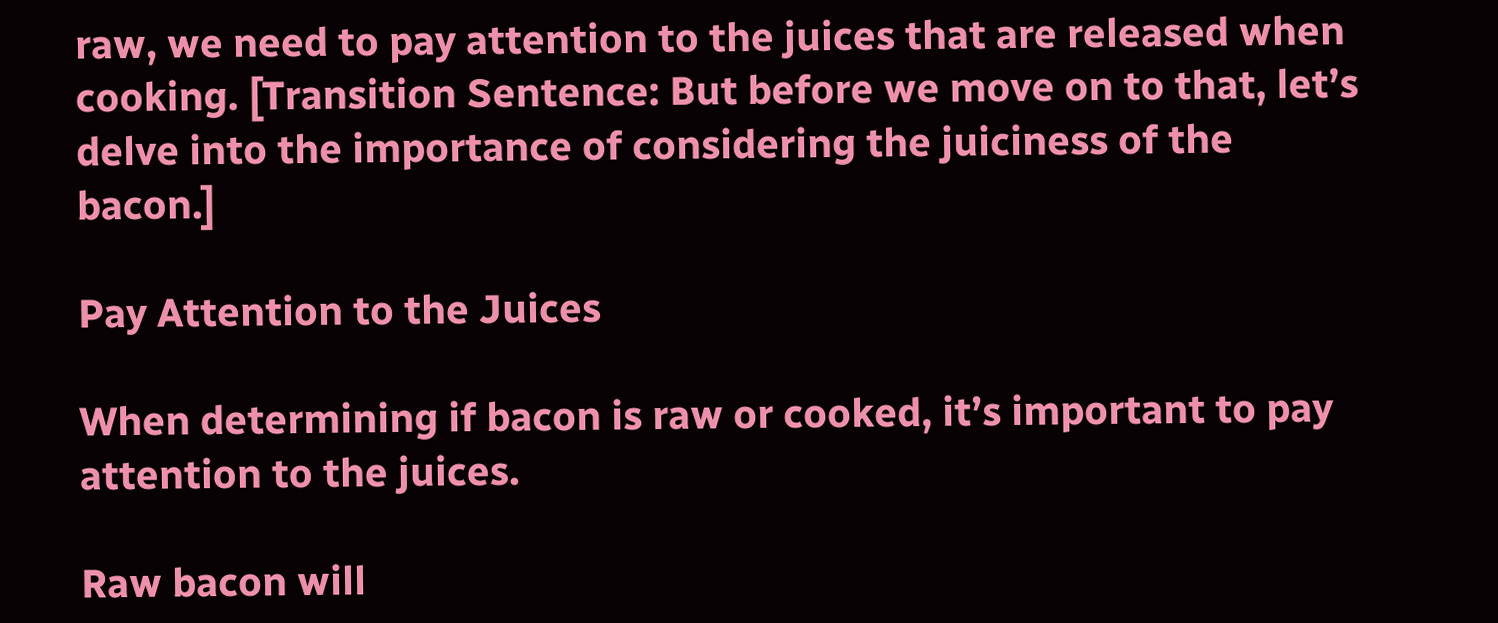raw, we need to pay attention to the juices that are released when cooking. [Transition Sentence: But before we move on to that, let’s delve into the importance of considering the juiciness of the bacon.]

Pay Attention to the Juices

When determining if bacon is raw or cooked, it’s important to pay attention to the juices.

Raw bacon will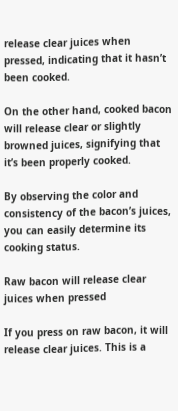release clear juices when pressed, indicating that it hasn’t been cooked.

On the other hand, cooked bacon will release clear or slightly browned juices, signifying that it’s been properly cooked.

By observing the color and consistency of the bacon’s juices, you can easily determine its cooking status.

Raw bacon will release clear juices when pressed

If you press on raw bacon, it will release clear juices. This is a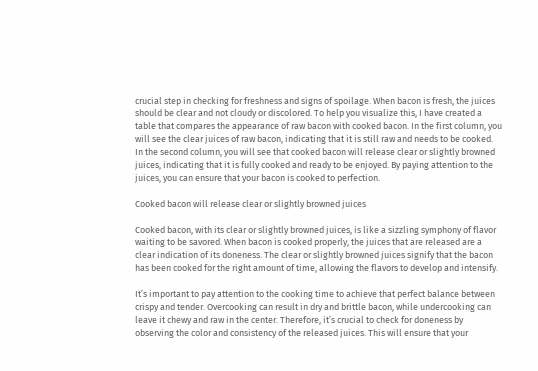crucial step in checking for freshness and signs of spoilage. When bacon is fresh, the juices should be clear and not cloudy or discolored. To help you visualize this, I have created a table that compares the appearance of raw bacon with cooked bacon. In the first column, you will see the clear juices of raw bacon, indicating that it is still raw and needs to be cooked. In the second column, you will see that cooked bacon will release clear or slightly browned juices, indicating that it is fully cooked and ready to be enjoyed. By paying attention to the juices, you can ensure that your bacon is cooked to perfection.

Cooked bacon will release clear or slightly browned juices

Cooked bacon, with its clear or slightly browned juices, is like a sizzling symphony of flavor waiting to be savored. When bacon is cooked properly, the juices that are released are a clear indication of its doneness. The clear or slightly browned juices signify that the bacon has been cooked for the right amount of time, allowing the flavors to develop and intensify.

It’s important to pay attention to the cooking time to achieve that perfect balance between crispy and tender. Overcooking can result in dry and brittle bacon, while undercooking can leave it chewy and raw in the center. Therefore, it’s crucial to check for doneness by observing the color and consistency of the released juices. This will ensure that your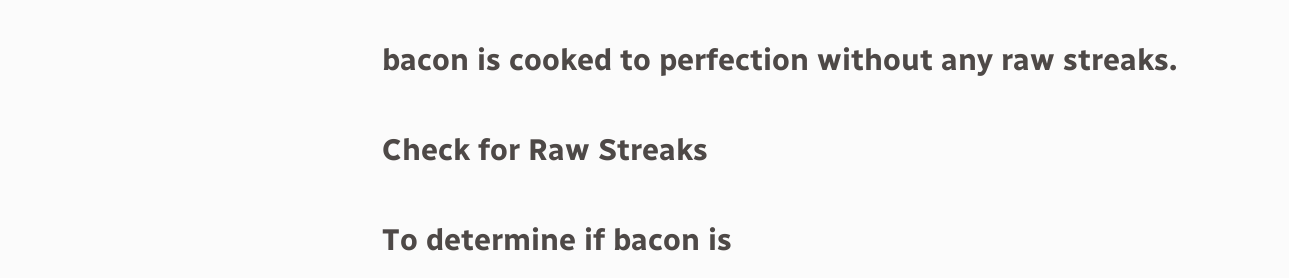bacon is cooked to perfection without any raw streaks.

Check for Raw Streaks

To determine if bacon is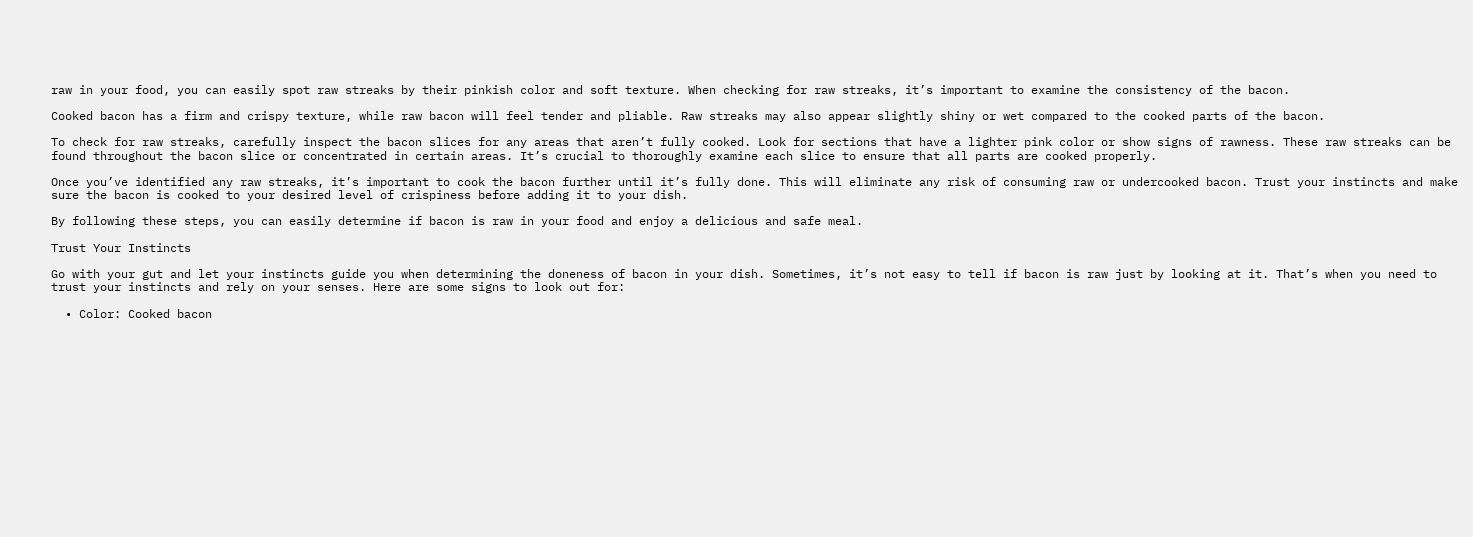raw in your food, you can easily spot raw streaks by their pinkish color and soft texture. When checking for raw streaks, it’s important to examine the consistency of the bacon.

Cooked bacon has a firm and crispy texture, while raw bacon will feel tender and pliable. Raw streaks may also appear slightly shiny or wet compared to the cooked parts of the bacon.

To check for raw streaks, carefully inspect the bacon slices for any areas that aren’t fully cooked. Look for sections that have a lighter pink color or show signs of rawness. These raw streaks can be found throughout the bacon slice or concentrated in certain areas. It’s crucial to thoroughly examine each slice to ensure that all parts are cooked properly.

Once you’ve identified any raw streaks, it’s important to cook the bacon further until it’s fully done. This will eliminate any risk of consuming raw or undercooked bacon. Trust your instincts and make sure the bacon is cooked to your desired level of crispiness before adding it to your dish.

By following these steps, you can easily determine if bacon is raw in your food and enjoy a delicious and safe meal.

Trust Your Instincts

Go with your gut and let your instincts guide you when determining the doneness of bacon in your dish. Sometimes, it’s not easy to tell if bacon is raw just by looking at it. That’s when you need to trust your instincts and rely on your senses. Here are some signs to look out for:

  • Color: Cooked bacon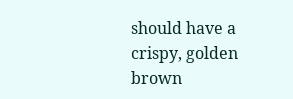should have a crispy, golden brown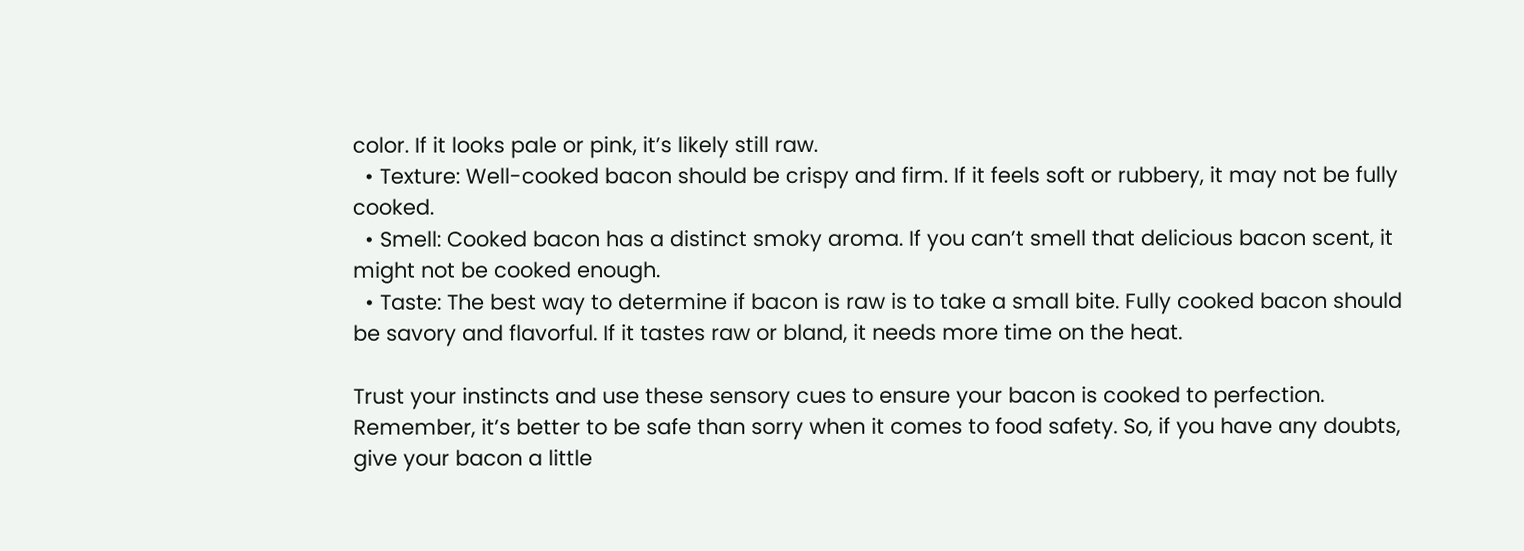color. If it looks pale or pink, it’s likely still raw.
  • Texture: Well-cooked bacon should be crispy and firm. If it feels soft or rubbery, it may not be fully cooked.
  • Smell: Cooked bacon has a distinct smoky aroma. If you can’t smell that delicious bacon scent, it might not be cooked enough.
  • Taste: The best way to determine if bacon is raw is to take a small bite. Fully cooked bacon should be savory and flavorful. If it tastes raw or bland, it needs more time on the heat.

Trust your instincts and use these sensory cues to ensure your bacon is cooked to perfection. Remember, it’s better to be safe than sorry when it comes to food safety. So, if you have any doubts, give your bacon a little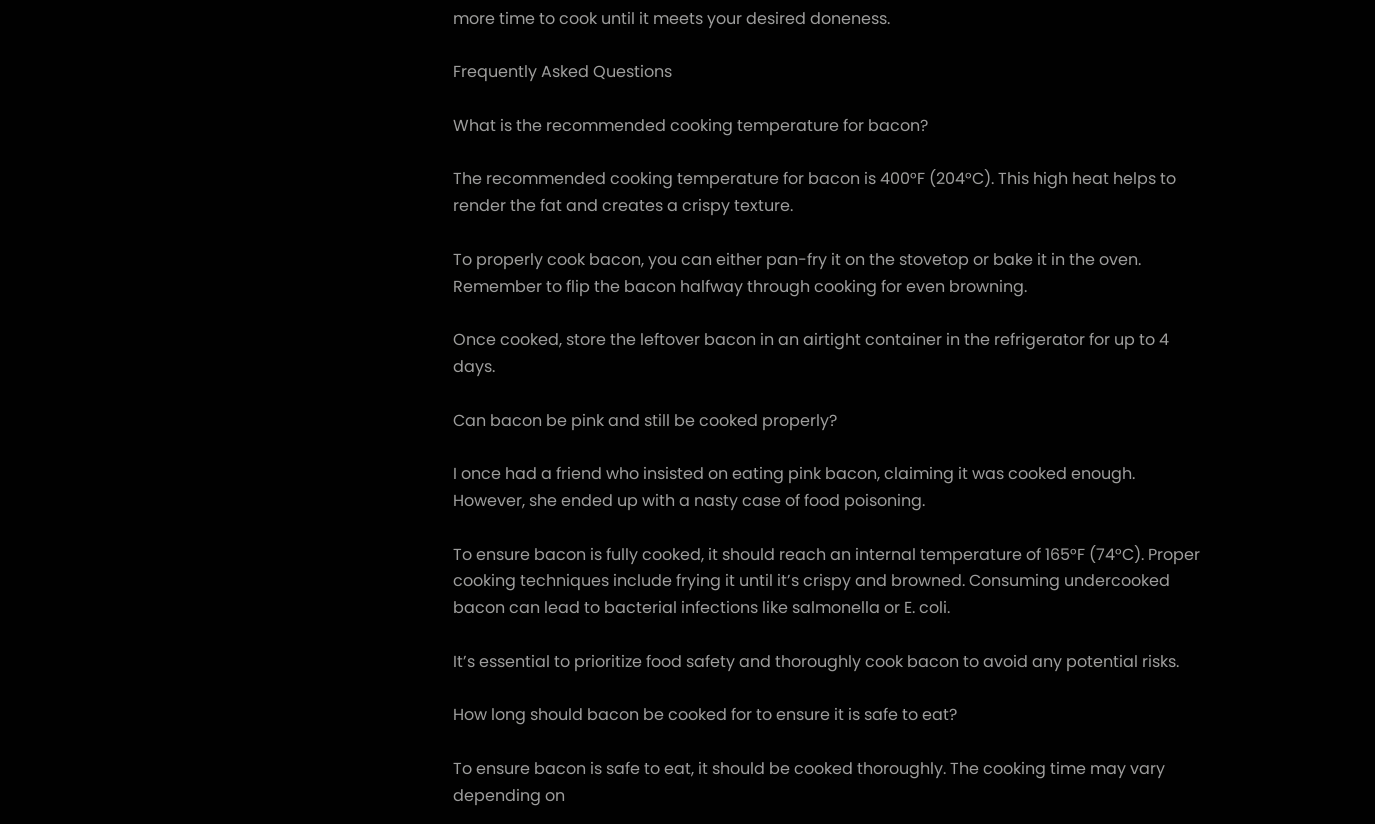more time to cook until it meets your desired doneness.

Frequently Asked Questions

What is the recommended cooking temperature for bacon?

The recommended cooking temperature for bacon is 400°F (204°C). This high heat helps to render the fat and creates a crispy texture.

To properly cook bacon, you can either pan-fry it on the stovetop or bake it in the oven. Remember to flip the bacon halfway through cooking for even browning.

Once cooked, store the leftover bacon in an airtight container in the refrigerator for up to 4 days.

Can bacon be pink and still be cooked properly?

I once had a friend who insisted on eating pink bacon, claiming it was cooked enough. However, she ended up with a nasty case of food poisoning.

To ensure bacon is fully cooked, it should reach an internal temperature of 165°F (74°C). Proper cooking techniques include frying it until it’s crispy and browned. Consuming undercooked bacon can lead to bacterial infections like salmonella or E. coli.

It’s essential to prioritize food safety and thoroughly cook bacon to avoid any potential risks.

How long should bacon be cooked for to ensure it is safe to eat?

To ensure bacon is safe to eat, it should be cooked thoroughly. The cooking time may vary depending on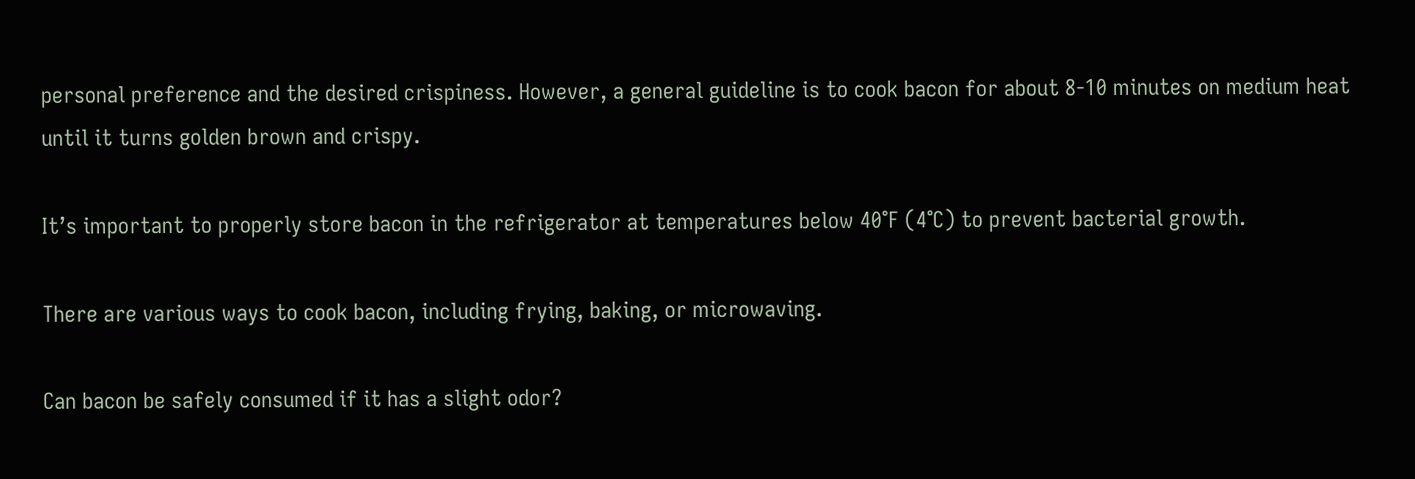personal preference and the desired crispiness. However, a general guideline is to cook bacon for about 8-10 minutes on medium heat until it turns golden brown and crispy.

It’s important to properly store bacon in the refrigerator at temperatures below 40°F (4°C) to prevent bacterial growth.

There are various ways to cook bacon, including frying, baking, or microwaving.

Can bacon be safely consumed if it has a slight odor?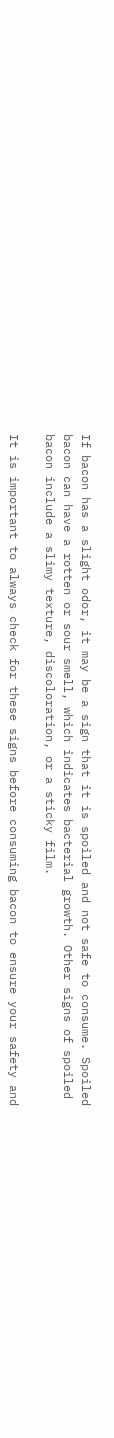If bacon has a slight odor, it may be a sign that it is spoiled and not safe to consume. Spoiled bacon can have a rotten or sour smell, which indicates bacterial growth. Other signs of spoiled bacon include a slimy texture, discoloration, or a sticky film.

It is important to always check for these signs before consuming bacon to ensure your safety and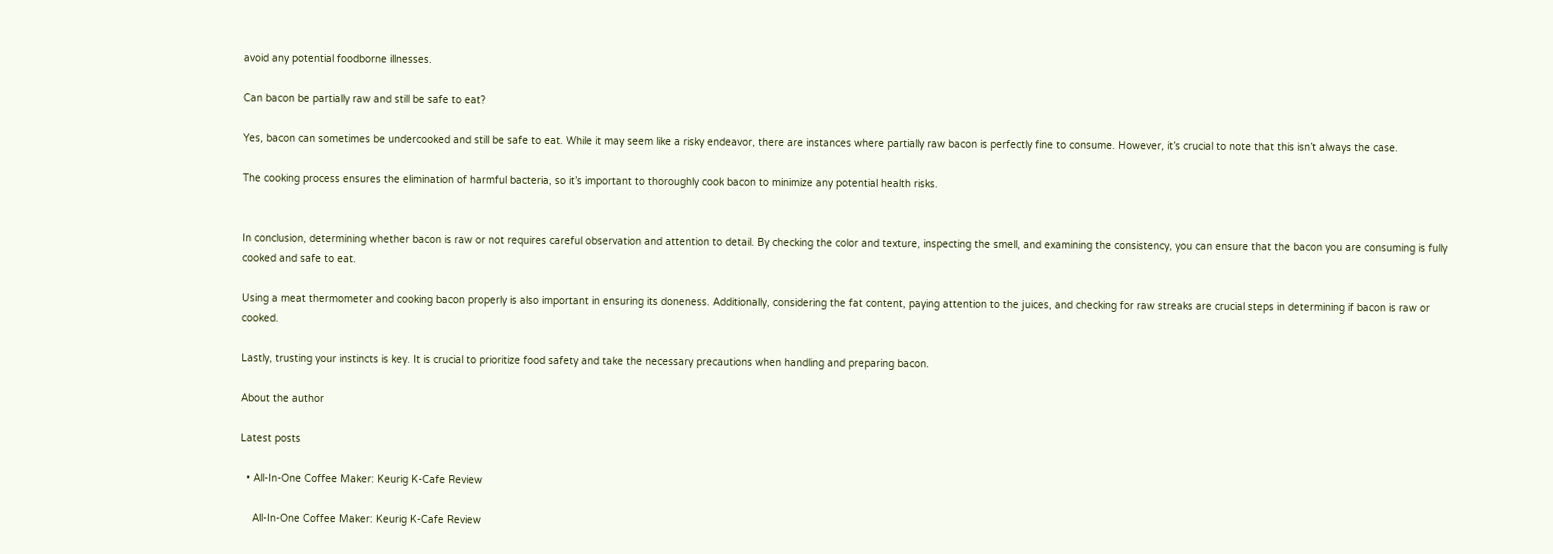avoid any potential foodborne illnesses.

Can bacon be partially raw and still be safe to eat?

Yes, bacon can sometimes be undercooked and still be safe to eat. While it may seem like a risky endeavor, there are instances where partially raw bacon is perfectly fine to consume. However, it’s crucial to note that this isn’t always the case.

The cooking process ensures the elimination of harmful bacteria, so it’s important to thoroughly cook bacon to minimize any potential health risks.


In conclusion, determining whether bacon is raw or not requires careful observation and attention to detail. By checking the color and texture, inspecting the smell, and examining the consistency, you can ensure that the bacon you are consuming is fully cooked and safe to eat.

Using a meat thermometer and cooking bacon properly is also important in ensuring its doneness. Additionally, considering the fat content, paying attention to the juices, and checking for raw streaks are crucial steps in determining if bacon is raw or cooked.

Lastly, trusting your instincts is key. It is crucial to prioritize food safety and take the necessary precautions when handling and preparing bacon.

About the author

Latest posts

  • All-In-One Coffee Maker: Keurig K-Cafe Review

    All-In-One Coffee Maker: Keurig K-Cafe Review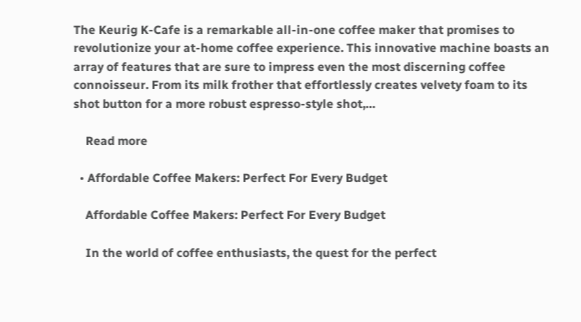The Keurig K-Cafe is a remarkable all-in-one coffee maker that promises to revolutionize your at-home coffee experience. This innovative machine boasts an array of features that are sure to impress even the most discerning coffee connoisseur. From its milk frother that effortlessly creates velvety foam to its shot button for a more robust espresso-style shot,…

    Read more

  • Affordable Coffee Makers: Perfect For Every Budget

    Affordable Coffee Makers: Perfect For Every Budget

    In the world of coffee enthusiasts, the quest for the perfect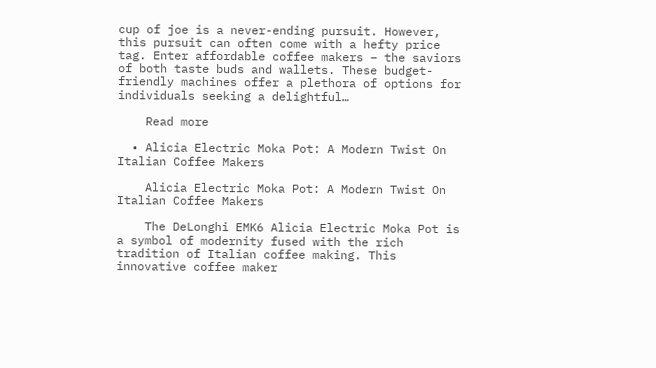cup of joe is a never-ending pursuit. However, this pursuit can often come with a hefty price tag. Enter affordable coffee makers – the saviors of both taste buds and wallets. These budget-friendly machines offer a plethora of options for individuals seeking a delightful…

    Read more

  • Alicia Electric Moka Pot: A Modern Twist On Italian Coffee Makers

    Alicia Electric Moka Pot: A Modern Twist On Italian Coffee Makers

    The DeLonghi EMK6 Alicia Electric Moka Pot is a symbol of modernity fused with the rich tradition of Italian coffee making. This innovative coffee maker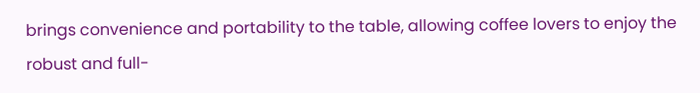brings convenience and portability to the table, allowing coffee lovers to enjoy the robust and full-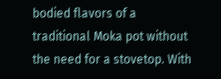bodied flavors of a traditional Moka pot without the need for a stovetop. With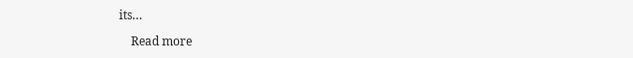its…

    Read more